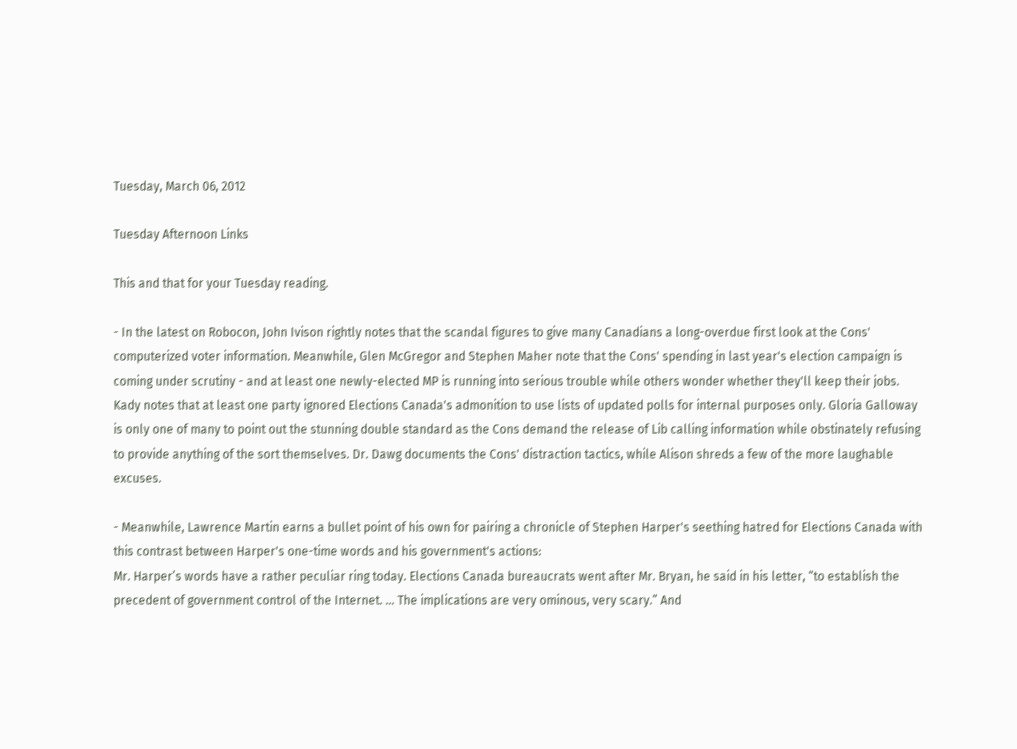Tuesday, March 06, 2012

Tuesday Afternoon Links

This and that for your Tuesday reading.

- In the latest on Robocon, John Ivison rightly notes that the scandal figures to give many Canadians a long-overdue first look at the Cons' computerized voter information. Meanwhile, Glen McGregor and Stephen Maher note that the Cons' spending in last year's election campaign is coming under scrutiny - and at least one newly-elected MP is running into serious trouble while others wonder whether they'll keep their jobs. Kady notes that at least one party ignored Elections Canada's admonition to use lists of updated polls for internal purposes only. Gloria Galloway is only one of many to point out the stunning double standard as the Cons demand the release of Lib calling information while obstinately refusing to provide anything of the sort themselves. Dr. Dawg documents the Cons' distraction tactics, while Alison shreds a few of the more laughable excuses.

- Meanwhile, Lawrence Martin earns a bullet point of his own for pairing a chronicle of Stephen Harper's seething hatred for Elections Canada with this contrast between Harper's one-time words and his government's actions:
Mr. Harper’s words have a rather peculiar ring today. Elections Canada bureaucrats went after Mr. Bryan, he said in his letter, “to establish the precedent of government control of the Internet. … The implications are very ominous, very scary.” And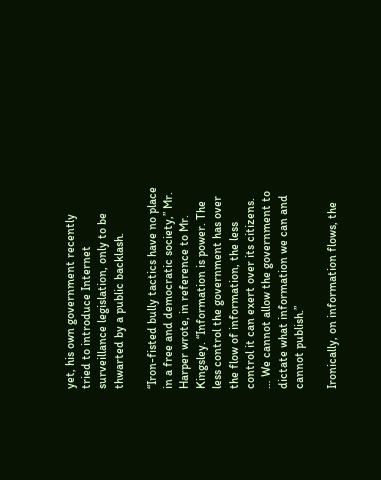yet, his own government recently tried to introduce Internet surveillance legislation, only to be thwarted by a public backlash.

“Iron-fisted bully tactics have no place in a free and democratic society,” Mr. Harper wrote, in reference to Mr. Kingsley. “Information is power. The less control the government has over the flow of information, the less control it can exert over its citizens. … We cannot allow the government to dictate what information we can and cannot publish.”

Ironically, on information flows, the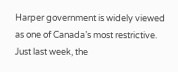Harper government is widely viewed as one of Canada’s most restrictive. Just last week, the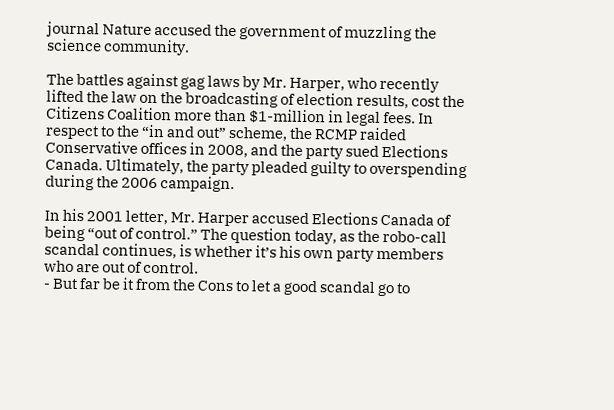journal Nature accused the government of muzzling the science community.

The battles against gag laws by Mr. Harper, who recently lifted the law on the broadcasting of election results, cost the Citizens Coalition more than $1-million in legal fees. In respect to the “in and out” scheme, the RCMP raided Conservative offices in 2008, and the party sued Elections Canada. Ultimately, the party pleaded guilty to overspending during the 2006 campaign.

In his 2001 letter, Mr. Harper accused Elections Canada of being “out of control.” The question today, as the robo-call scandal continues, is whether it’s his own party members who are out of control.
- But far be it from the Cons to let a good scandal go to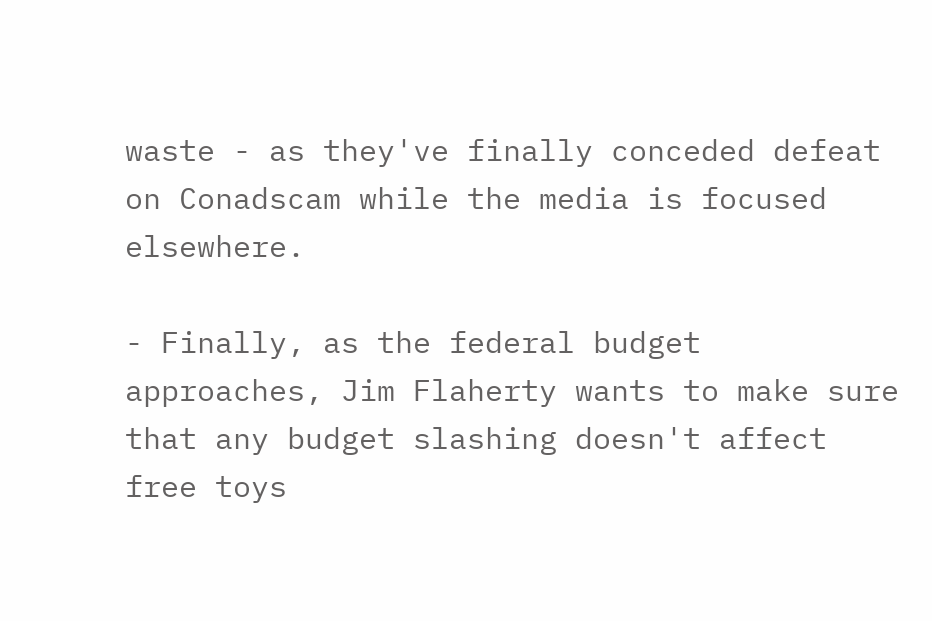waste - as they've finally conceded defeat on Conadscam while the media is focused elsewhere.

- Finally, as the federal budget approaches, Jim Flaherty wants to make sure that any budget slashing doesn't affect free toys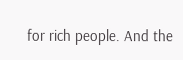for rich people. And the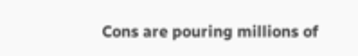Cons are pouring millions of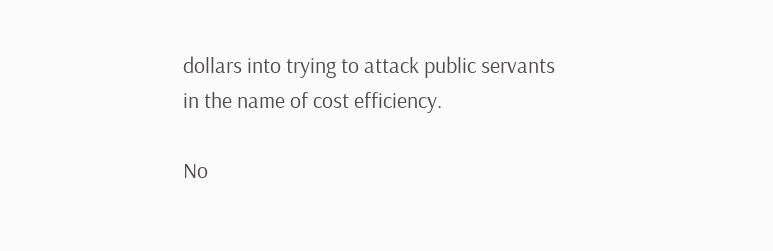dollars into trying to attack public servants in the name of cost efficiency.

No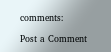comments:

Post a Comment